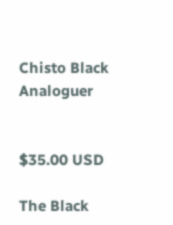Chisto Black Analoguer


$35.00 USD

The Black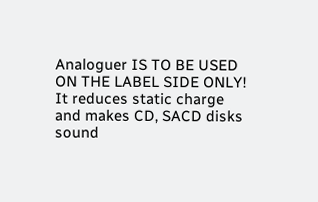Analoguer IS TO BE USED ON THE LABEL SIDE ONLY!  It reduces static charge and makes CD, SACD disks sound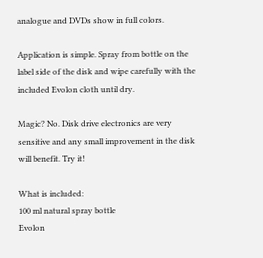analogue and DVDs show in full colors.

Application is simple. Spray from bottle on the label side of the disk and wipe carefully with the included Evolon cloth until dry.

Magic? No. Disk drive electronics are very sensitive and any small improvement in the disk will benefit. Try it!

What is included:
100 ml natural spray bottle
Evolon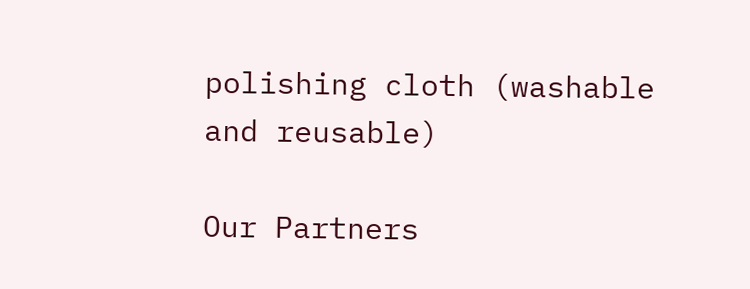polishing cloth (washable and reusable)

Our Partners